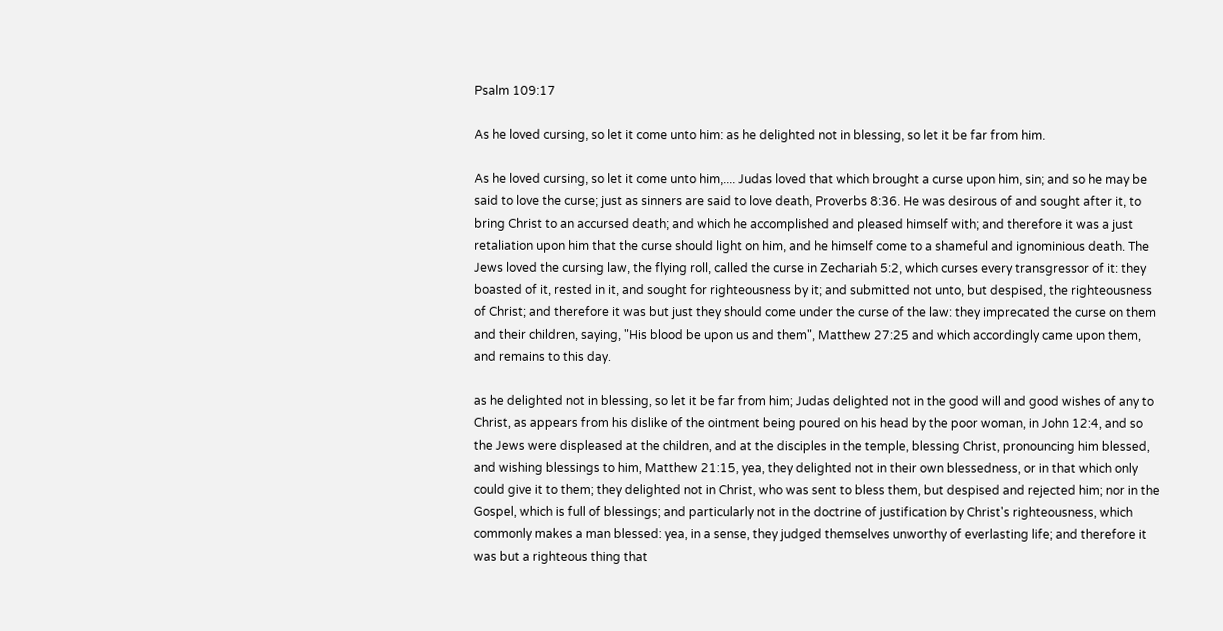Psalm 109:17

As he loved cursing, so let it come unto him: as he delighted not in blessing, so let it be far from him.

As he loved cursing, so let it come unto him,.... Judas loved that which brought a curse upon him, sin; and so he may be said to love the curse; just as sinners are said to love death, Proverbs 8:36. He was desirous of and sought after it, to bring Christ to an accursed death; and which he accomplished and pleased himself with; and therefore it was a just retaliation upon him that the curse should light on him, and he himself come to a shameful and ignominious death. The Jews loved the cursing law, the flying roll, called the curse in Zechariah 5:2, which curses every transgressor of it: they boasted of it, rested in it, and sought for righteousness by it; and submitted not unto, but despised, the righteousness of Christ; and therefore it was but just they should come under the curse of the law: they imprecated the curse on them and their children, saying, "His blood be upon us and them", Matthew 27:25 and which accordingly came upon them, and remains to this day.

as he delighted not in blessing, so let it be far from him; Judas delighted not in the good will and good wishes of any to Christ, as appears from his dislike of the ointment being poured on his head by the poor woman, in John 12:4, and so the Jews were displeased at the children, and at the disciples in the temple, blessing Christ, pronouncing him blessed, and wishing blessings to him, Matthew 21:15, yea, they delighted not in their own blessedness, or in that which only could give it to them; they delighted not in Christ, who was sent to bless them, but despised and rejected him; nor in the Gospel, which is full of blessings; and particularly not in the doctrine of justification by Christ's righteousness, which commonly makes a man blessed: yea, in a sense, they judged themselves unworthy of everlasting life; and therefore it was but a righteous thing that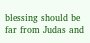blessing should be far from Judas and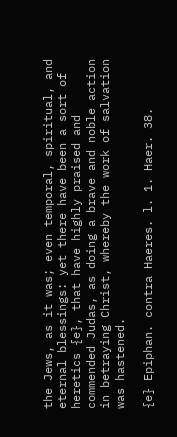the Jews, as it was; even temporal, spiritual, and eternal blessings: yet there have been a sort of heretics {e}, that have highly praised and commended Judas, as doing a brave and noble action in betraying Christ, whereby the work of salvation was hastened.

{e} Epiphan. contra Haeres. l. 1. Haer. 38.